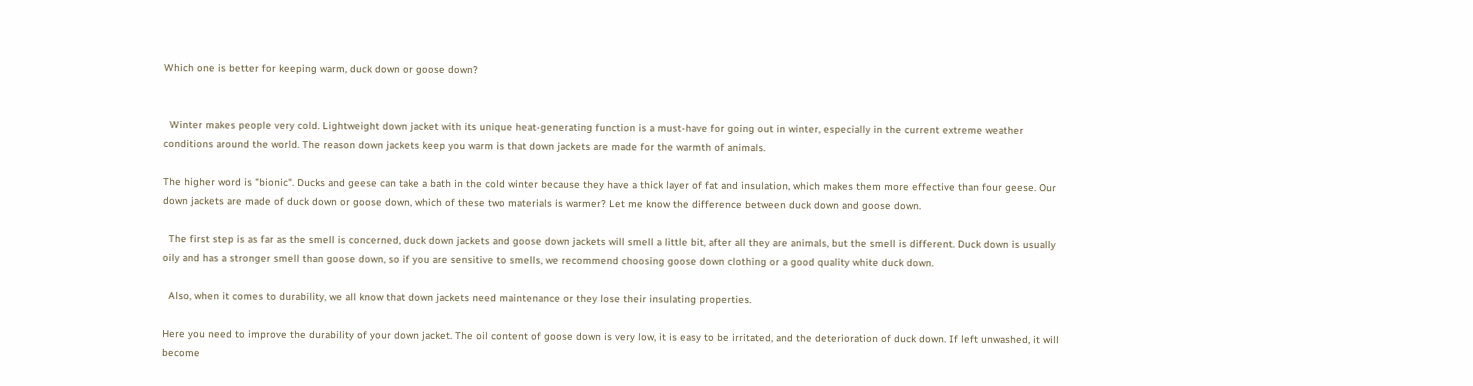Which one is better for keeping warm, duck down or goose down?


  Winter makes people very cold. Lightweight down jacket with its unique heat-generating function is a must-have for going out in winter, especially in the current extreme weather conditions around the world. The reason down jackets keep you warm is that down jackets are made for the warmth of animals.

The higher word is "bionic". Ducks and geese can take a bath in the cold winter because they have a thick layer of fat and insulation, which makes them more effective than four geese. Our down jackets are made of duck down or goose down, which of these two materials is warmer? Let me know the difference between duck down and goose down.

  The first step is as far as the smell is concerned, duck down jackets and goose down jackets will smell a little bit, after all they are animals, but the smell is different. Duck down is usually oily and has a stronger smell than goose down, so if you are sensitive to smells, we recommend choosing goose down clothing or a good quality white duck down.

  Also, when it comes to durability, we all know that down jackets need maintenance or they lose their insulating properties.

Here you need to improve the durability of your down jacket. The oil content of goose down is very low, it is easy to be irritated, and the deterioration of duck down. If left unwashed, it will become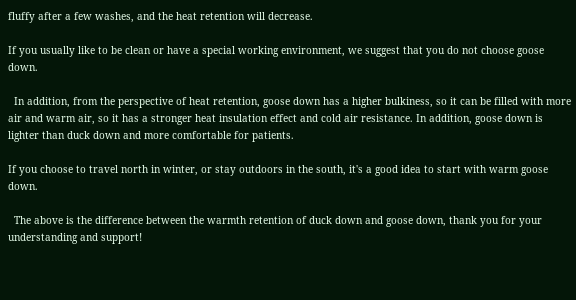fluffy after a few washes, and the heat retention will decrease.

If you usually like to be clean or have a special working environment, we suggest that you do not choose goose down.

  In addition, from the perspective of heat retention, goose down has a higher bulkiness, so it can be filled with more air and warm air, so it has a stronger heat insulation effect and cold air resistance. In addition, goose down is lighter than duck down and more comfortable for patients.

If you choose to travel north in winter, or stay outdoors in the south, it's a good idea to start with warm goose down.

  The above is the difference between the warmth retention of duck down and goose down, thank you for your understanding and support!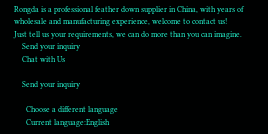Rongda is a professional feather down supplier in China, with years of wholesale and manufacturing experience, welcome to contact us!
Just tell us your requirements, we can do more than you can imagine.
    Send your inquiry
    Chat with Us

    Send your inquiry

      Choose a different language
      Current language:English